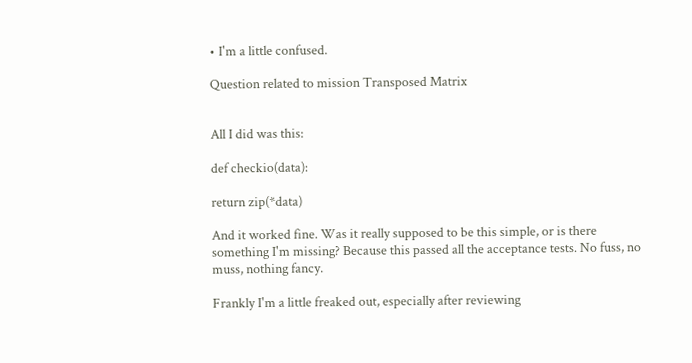• I'm a little confused.

Question related to mission Transposed Matrix


All I did was this:

def checkio(data):

return zip(*data)

And it worked fine. Was it really supposed to be this simple, or is there something I'm missing? Because this passed all the acceptance tests. No fuss, no muss, nothing fancy.

Frankly I'm a little freaked out, especially after reviewing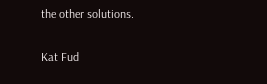the other solutions.

Kat Fud